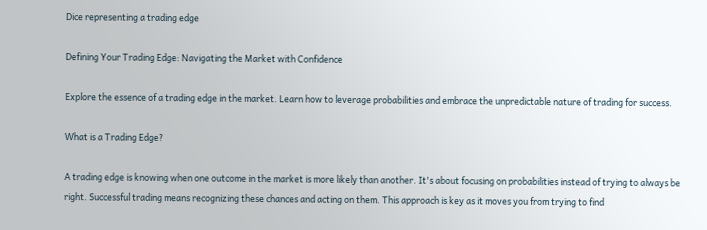Dice representing a trading edge

Defining Your Trading Edge: Navigating the Market with Confidence

Explore the essence of a trading edge in the market. Learn how to leverage probabilities and embrace the unpredictable nature of trading for success.

What is a Trading Edge?

A trading edge is knowing when one outcome in the market is more likely than another. It's about focusing on probabilities instead of trying to always be right. Successful trading means recognizing these chances and acting on them. This approach is key as it moves you from trying to find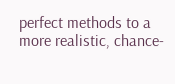perfect methods to a more realistic, chance-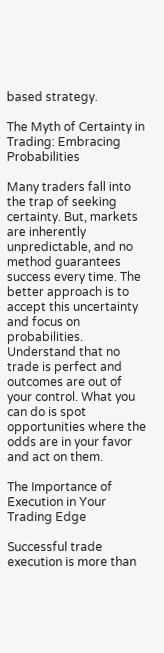based strategy.

The Myth of Certainty in Trading: Embracing Probabilities

Many traders fall into the trap of seeking certainty. But, markets are inherently unpredictable, and no method guarantees success every time. The better approach is to accept this uncertainty and focus on probabilities. Understand that no trade is perfect and outcomes are out of your control. What you can do is spot opportunities where the odds are in your favor and act on them.

The Importance of Execution in Your Trading Edge

Successful trade execution is more than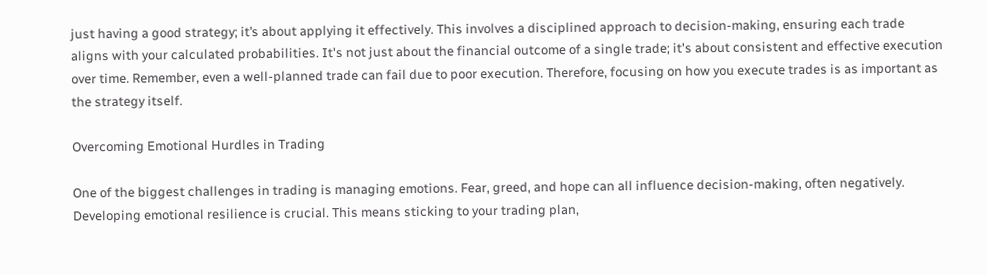just having a good strategy; it’s about applying it effectively. This involves a disciplined approach to decision-making, ensuring each trade aligns with your calculated probabilities. It's not just about the financial outcome of a single trade; it's about consistent and effective execution over time. Remember, even a well-planned trade can fail due to poor execution. Therefore, focusing on how you execute trades is as important as the strategy itself.

Overcoming Emotional Hurdles in Trading

One of the biggest challenges in trading is managing emotions. Fear, greed, and hope can all influence decision-making, often negatively. Developing emotional resilience is crucial. This means sticking to your trading plan,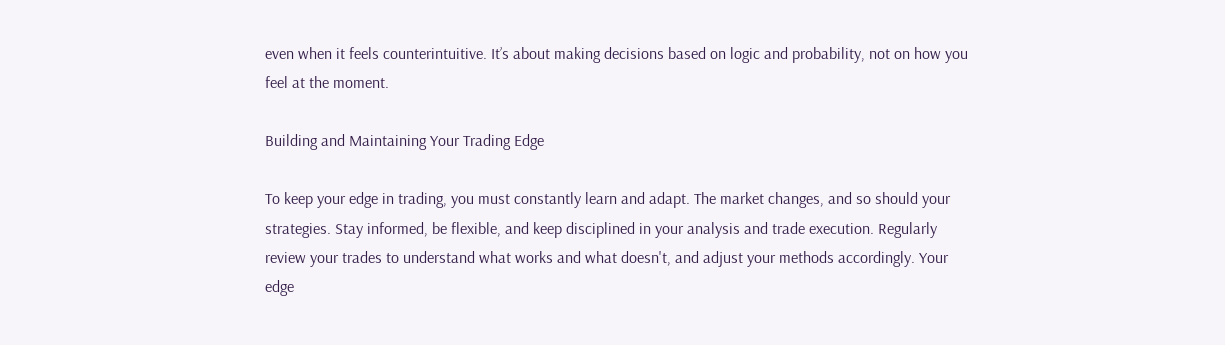even when it feels counterintuitive. It’s about making decisions based on logic and probability, not on how you feel at the moment.

Building and Maintaining Your Trading Edge

To keep your edge in trading, you must constantly learn and adapt. The market changes, and so should your strategies. Stay informed, be flexible, and keep disciplined in your analysis and trade execution. Regularly review your trades to understand what works and what doesn't, and adjust your methods accordingly. Your edge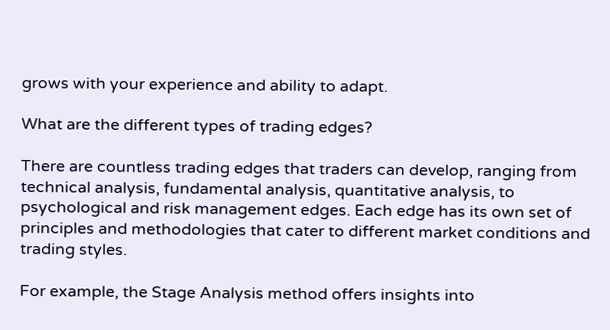grows with your experience and ability to adapt.

What are the different types of trading edges?

There are countless trading edges that traders can develop, ranging from technical analysis, fundamental analysis, quantitative analysis, to psychological and risk management edges. Each edge has its own set of principles and methodologies that cater to different market conditions and trading styles.

For example, the Stage Analysis method offers insights into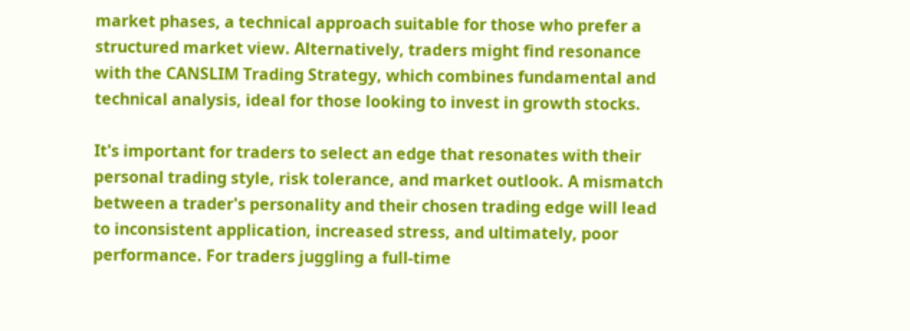market phases, a technical approach suitable for those who prefer a structured market view. Alternatively, traders might find resonance with the CANSLIM Trading Strategy, which combines fundamental and technical analysis, ideal for those looking to invest in growth stocks.

It's important for traders to select an edge that resonates with their personal trading style, risk tolerance, and market outlook. A mismatch between a trader's personality and their chosen trading edge will lead to inconsistent application, increased stress, and ultimately, poor performance. For traders juggling a full-time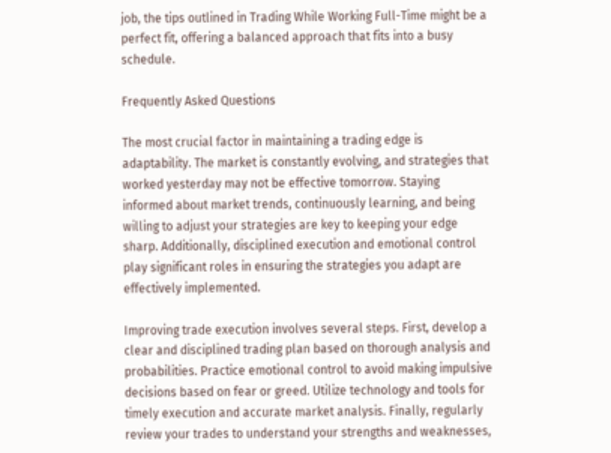job, the tips outlined in Trading While Working Full-Time might be a perfect fit, offering a balanced approach that fits into a busy schedule.

Frequently Asked Questions

The most crucial factor in maintaining a trading edge is adaptability. The market is constantly evolving, and strategies that worked yesterday may not be effective tomorrow. Staying informed about market trends, continuously learning, and being willing to adjust your strategies are key to keeping your edge sharp. Additionally, disciplined execution and emotional control play significant roles in ensuring the strategies you adapt are effectively implemented.

Improving trade execution involves several steps. First, develop a clear and disciplined trading plan based on thorough analysis and probabilities. Practice emotional control to avoid making impulsive decisions based on fear or greed. Utilize technology and tools for timely execution and accurate market analysis. Finally, regularly review your trades to understand your strengths and weaknesses,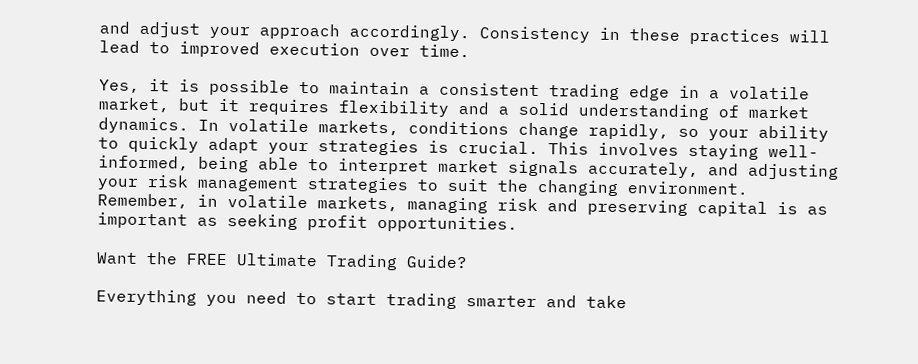and adjust your approach accordingly. Consistency in these practices will lead to improved execution over time.

Yes, it is possible to maintain a consistent trading edge in a volatile market, but it requires flexibility and a solid understanding of market dynamics. In volatile markets, conditions change rapidly, so your ability to quickly adapt your strategies is crucial. This involves staying well-informed, being able to interpret market signals accurately, and adjusting your risk management strategies to suit the changing environment. Remember, in volatile markets, managing risk and preserving capital is as important as seeking profit opportunities.

Want the FREE Ultimate Trading Guide?

Everything you need to start trading smarter and take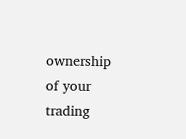ownership of your trading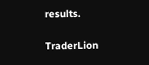results.

TraderLion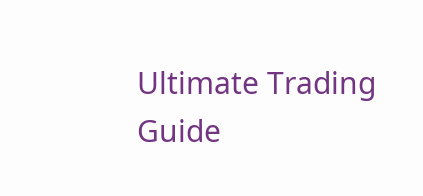Ultimate Trading Guide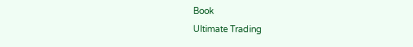Book
Ultimate Trading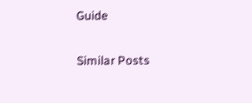Guide

Similar Posts